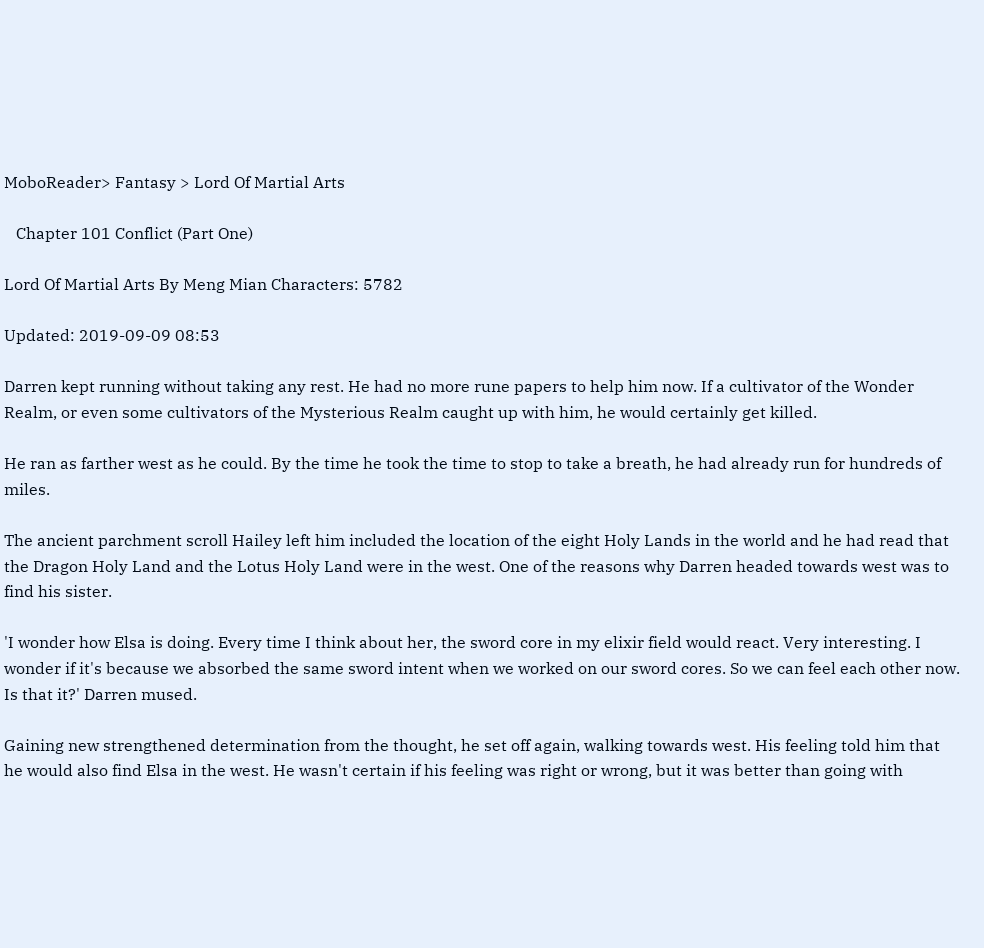MoboReader> Fantasy > Lord Of Martial Arts

   Chapter 101 Conflict (Part One)

Lord Of Martial Arts By Meng Mian Characters: 5782

Updated: 2019-09-09 08:53

Darren kept running without taking any rest. He had no more rune papers to help him now. If a cultivator of the Wonder Realm, or even some cultivators of the Mysterious Realm caught up with him, he would certainly get killed.

He ran as farther west as he could. By the time he took the time to stop to take a breath, he had already run for hundreds of miles.

The ancient parchment scroll Hailey left him included the location of the eight Holy Lands in the world and he had read that the Dragon Holy Land and the Lotus Holy Land were in the west. One of the reasons why Darren headed towards west was to find his sister.

'I wonder how Elsa is doing. Every time I think about her, the sword core in my elixir field would react. Very interesting. I wonder if it's because we absorbed the same sword intent when we worked on our sword cores. So we can feel each other now. Is that it?' Darren mused.

Gaining new strengthened determination from the thought, he set off again, walking towards west. His feeling told him that he would also find Elsa in the west. He wasn't certain if his feeling was right or wrong, but it was better than going with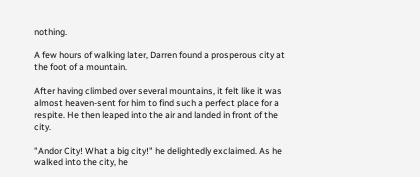nothing.

A few hours of walking later, Darren found a prosperous city at the foot of a mountain.

After having climbed over several mountains, it felt like it was almost heaven-sent for him to find such a perfect place for a respite. He then leaped into the air and landed in front of the city.

"Andor City! What a big city!" he delightedly exclaimed. As he walked into the city, he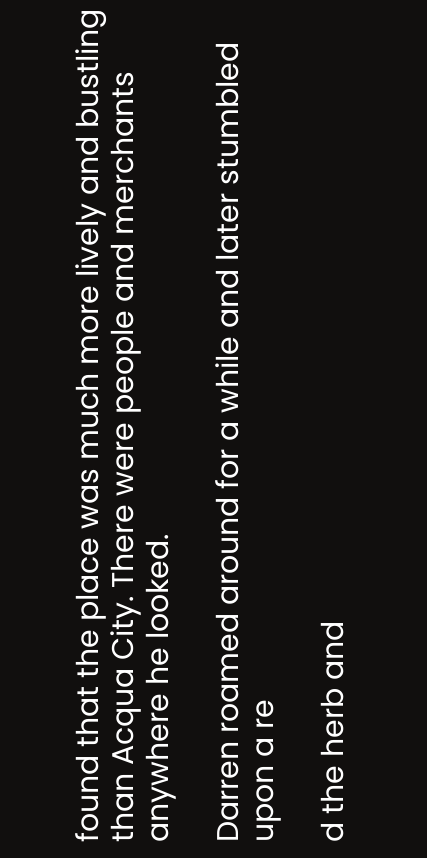found that the place was much more lively and bustling than Acqua City. There were people and merchants anywhere he looked.

Darren roamed around for a while and later stumbled upon a re

d the herb and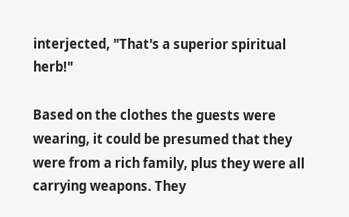interjected, "That's a superior spiritual herb!"

Based on the clothes the guests were wearing, it could be presumed that they were from a rich family, plus they were all carrying weapons. They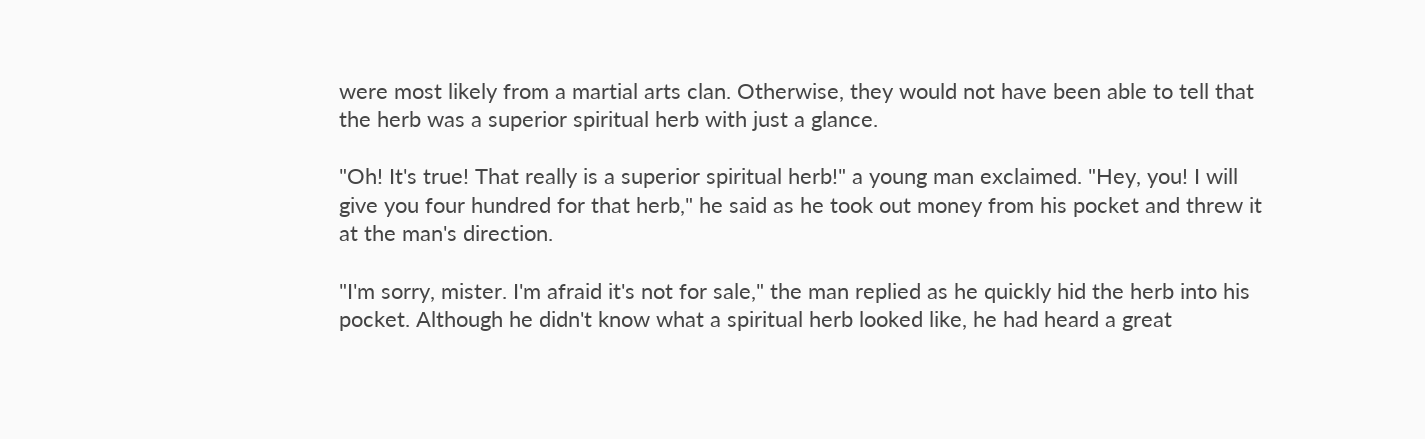were most likely from a martial arts clan. Otherwise, they would not have been able to tell that the herb was a superior spiritual herb with just a glance.

"Oh! It's true! That really is a superior spiritual herb!" a young man exclaimed. "Hey, you! I will give you four hundred for that herb," he said as he took out money from his pocket and threw it at the man's direction.

"I'm sorry, mister. I'm afraid it's not for sale," the man replied as he quickly hid the herb into his pocket. Although he didn't know what a spiritual herb looked like, he had heard a great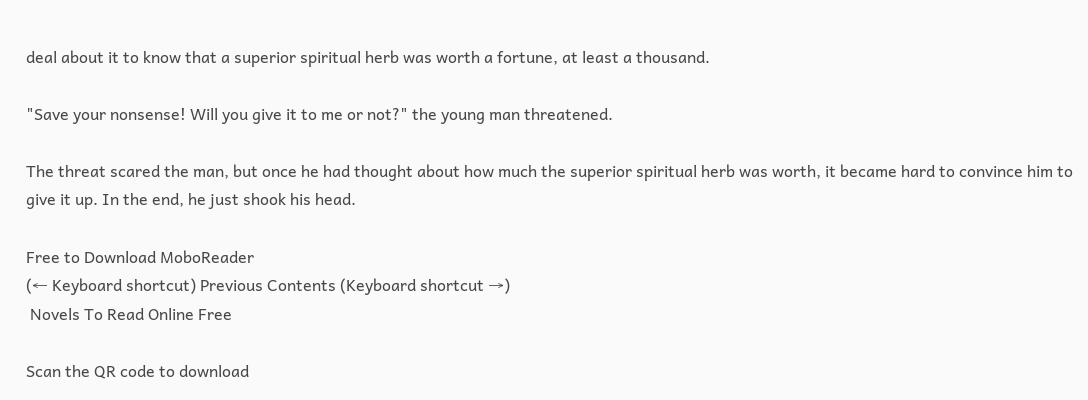deal about it to know that a superior spiritual herb was worth a fortune, at least a thousand.

"Save your nonsense! Will you give it to me or not?" the young man threatened.

The threat scared the man, but once he had thought about how much the superior spiritual herb was worth, it became hard to convince him to give it up. In the end, he just shook his head.

Free to Download MoboReader
(← Keyboard shortcut) Previous Contents (Keyboard shortcut →)
 Novels To Read Online Free

Scan the QR code to download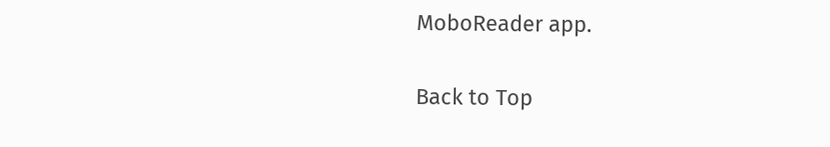MoboReader app.

Back to Top